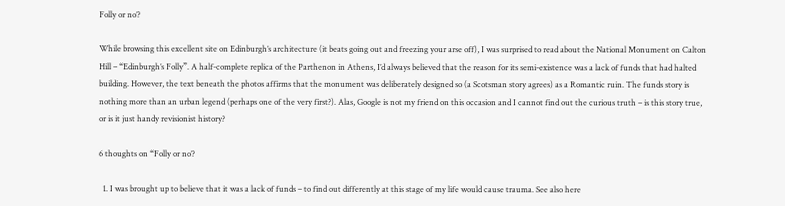Folly or no’?

While browsing this excellent site on Edinburgh’s architecture (it beats going out and freezing your arse off), I was surprised to read about the National Monument on Calton Hill – “Edinburgh’s Folly”. A half-complete replica of the Parthenon in Athens, I’d always believed that the reason for its semi-existence was a lack of funds that had halted building. However, the text beneath the photos affirms that the monument was deliberately designed so (a Scotsman story agrees) as a Romantic ruin. The funds story is nothing more than an urban legend (perhaps one of the very first?). Alas, Google is not my friend on this occasion and I cannot find out the curious truth – is this story true, or is it just handy revisionist history?

6 thoughts on “Folly or no’?

  1. I was brought up to believe that it was a lack of funds – to find out differently at this stage of my life would cause trauma. See also here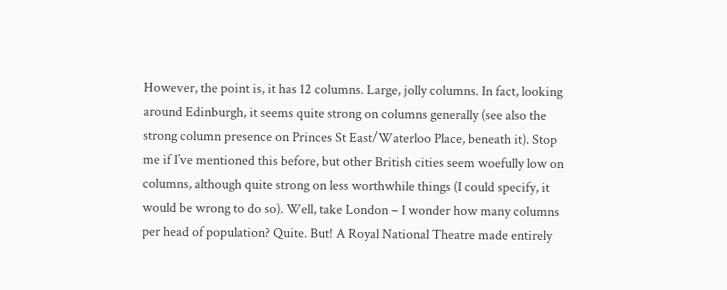However, the point is, it has 12 columns. Large, jolly columns. In fact, looking around Edinburgh, it seems quite strong on columns generally (see also the strong column presence on Princes St East/Waterloo Place, beneath it). Stop me if I’ve mentioned this before, but other British cities seem woefully low on columns, although quite strong on less worthwhile things (I could specify, it would be wrong to do so). Well, take London – I wonder how many columns per head of population? Quite. But! A Royal National Theatre made entirely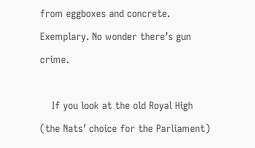from eggboxes and concrete. Exemplary. No wonder there’s gun crime.

    If you look at the old Royal High (the Nats’ choice for the Parliament)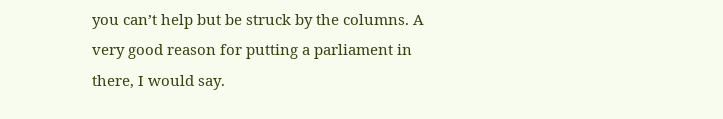you can’t help but be struck by the columns. A very good reason for putting a parliament in there, I would say.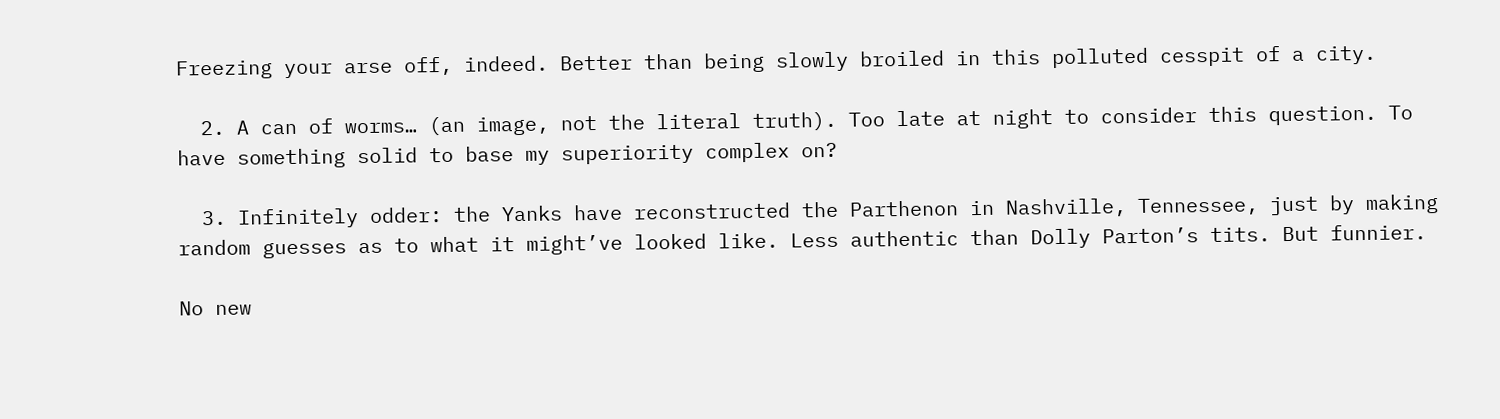Freezing your arse off, indeed. Better than being slowly broiled in this polluted cesspit of a city.

  2. A can of worms… (an image, not the literal truth). Too late at night to consider this question. To have something solid to base my superiority complex on?

  3. Infinitely odder: the Yanks have reconstructed the Parthenon in Nashville, Tennessee, just by making random guesses as to what it might’ve looked like. Less authentic than Dolly Parton’s tits. But funnier.

No new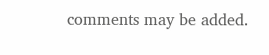comments may be added.